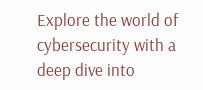Explore the world of cybersecurity with a deep dive into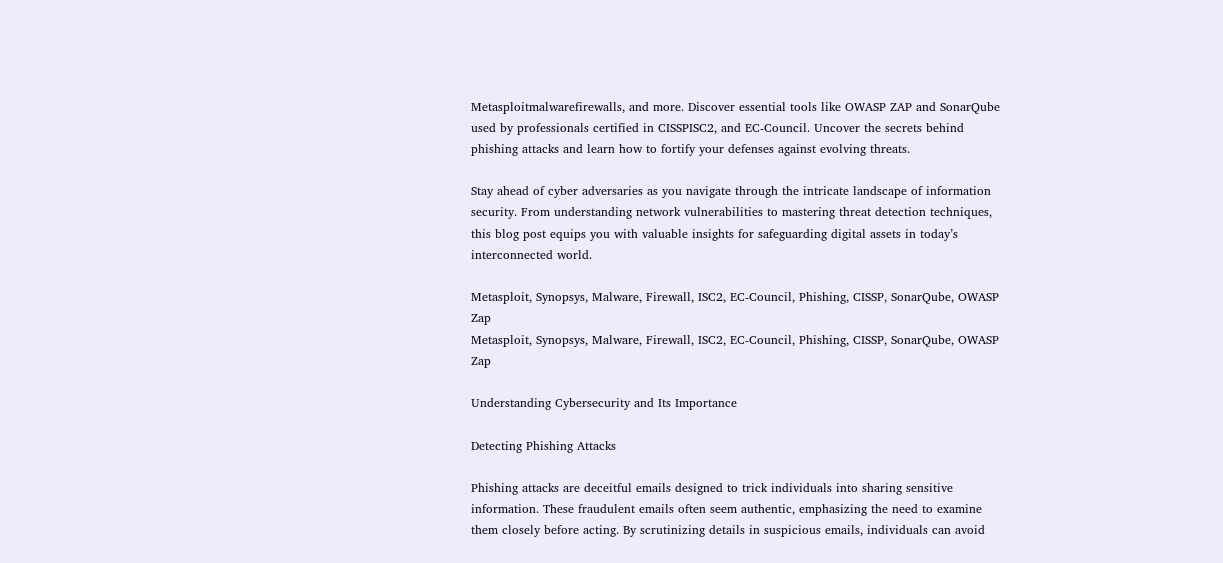Metasploitmalwarefirewalls, and more. Discover essential tools like OWASP ZAP and SonarQube used by professionals certified in CISSPISC2, and EC-Council. Uncover the secrets behind phishing attacks and learn how to fortify your defenses against evolving threats.

Stay ahead of cyber adversaries as you navigate through the intricate landscape of information security. From understanding network vulnerabilities to mastering threat detection techniques, this blog post equips you with valuable insights for safeguarding digital assets in today’s interconnected world.

Metasploit, Synopsys, Malware, Firewall, ISC2, EC-Council, Phishing, CISSP, SonarQube, OWASP Zap
Metasploit, Synopsys, Malware, Firewall, ISC2, EC-Council, Phishing, CISSP, SonarQube, OWASP Zap

Understanding Cybersecurity and Its Importance

Detecting Phishing Attacks

Phishing attacks are deceitful emails designed to trick individuals into sharing sensitive information. These fraudulent emails often seem authentic, emphasizing the need to examine them closely before acting. By scrutinizing details in suspicious emails, individuals can avoid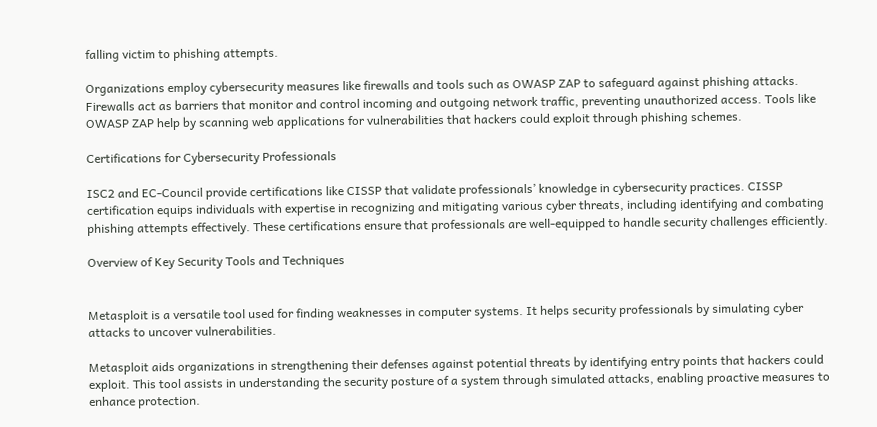falling victim to phishing attempts.

Organizations employ cybersecurity measures like firewalls and tools such as OWASP ZAP to safeguard against phishing attacks. Firewalls act as barriers that monitor and control incoming and outgoing network traffic, preventing unauthorized access. Tools like OWASP ZAP help by scanning web applications for vulnerabilities that hackers could exploit through phishing schemes.

Certifications for Cybersecurity Professionals

ISC2 and EC-Council provide certifications like CISSP that validate professionals’ knowledge in cybersecurity practices. CISSP certification equips individuals with expertise in recognizing and mitigating various cyber threats, including identifying and combating phishing attempts effectively. These certifications ensure that professionals are well-equipped to handle security challenges efficiently.

Overview of Key Security Tools and Techniques


Metasploit is a versatile tool used for finding weaknesses in computer systems. It helps security professionals by simulating cyber attacks to uncover vulnerabilities.

Metasploit aids organizations in strengthening their defenses against potential threats by identifying entry points that hackers could exploit. This tool assists in understanding the security posture of a system through simulated attacks, enabling proactive measures to enhance protection.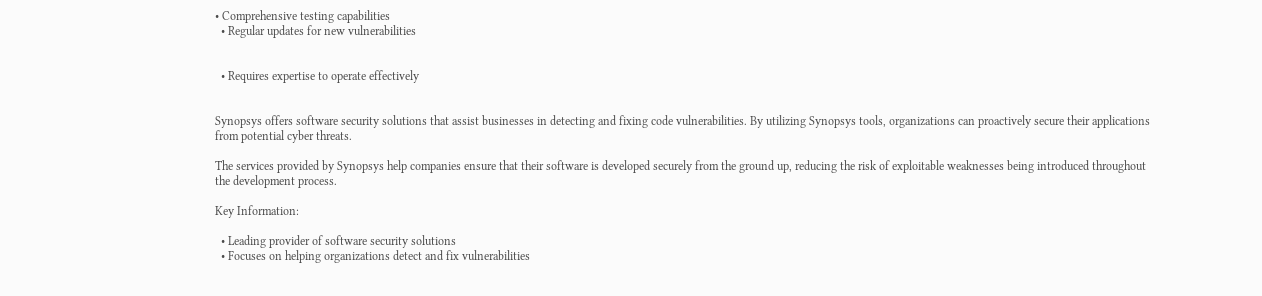• Comprehensive testing capabilities
  • Regular updates for new vulnerabilities


  • Requires expertise to operate effectively


Synopsys offers software security solutions that assist businesses in detecting and fixing code vulnerabilities. By utilizing Synopsys tools, organizations can proactively secure their applications from potential cyber threats.

The services provided by Synopsys help companies ensure that their software is developed securely from the ground up, reducing the risk of exploitable weaknesses being introduced throughout the development process.

Key Information:

  • Leading provider of software security solutions
  • Focuses on helping organizations detect and fix vulnerabilities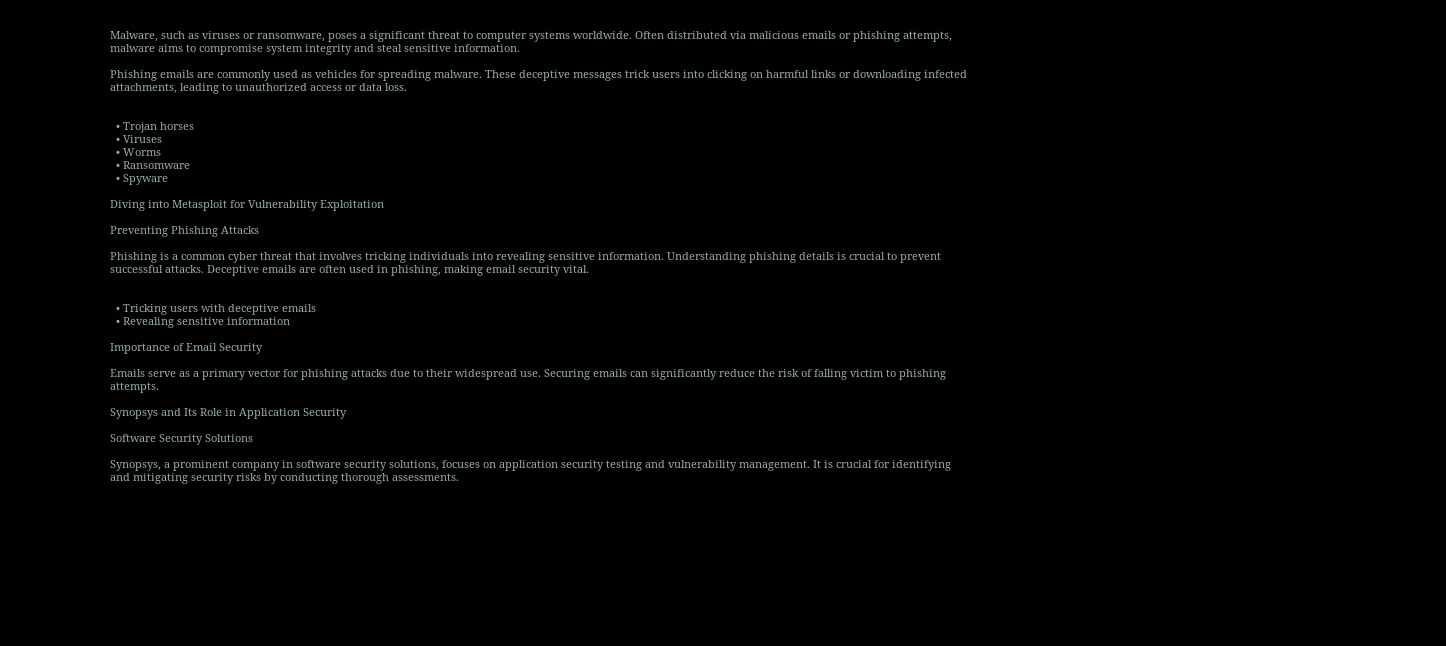Malware, such as viruses or ransomware, poses a significant threat to computer systems worldwide. Often distributed via malicious emails or phishing attempts, malware aims to compromise system integrity and steal sensitive information.

Phishing emails are commonly used as vehicles for spreading malware. These deceptive messages trick users into clicking on harmful links or downloading infected attachments, leading to unauthorized access or data loss.


  • Trojan horses
  • Viruses
  • Worms
  • Ransomware
  • Spyware

Diving into Metasploit for Vulnerability Exploitation

Preventing Phishing Attacks

Phishing is a common cyber threat that involves tricking individuals into revealing sensitive information. Understanding phishing details is crucial to prevent successful attacks. Deceptive emails are often used in phishing, making email security vital.


  • Tricking users with deceptive emails
  • Revealing sensitive information

Importance of Email Security

Emails serve as a primary vector for phishing attacks due to their widespread use. Securing emails can significantly reduce the risk of falling victim to phishing attempts.

Synopsys and Its Role in Application Security

Software Security Solutions

Synopsys, a prominent company in software security solutions, focuses on application security testing and vulnerability management. It is crucial for identifying and mitigating security risks by conducting thorough assessments.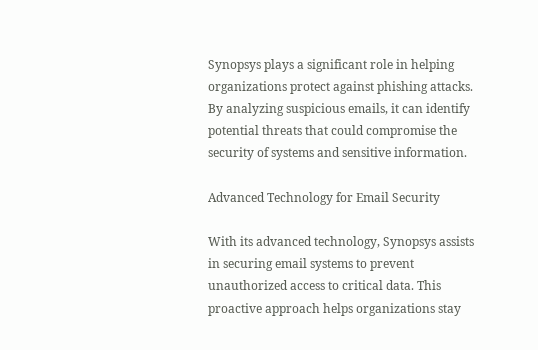Synopsys plays a significant role in helping organizations protect against phishing attacks. By analyzing suspicious emails, it can identify potential threats that could compromise the security of systems and sensitive information.

Advanced Technology for Email Security

With its advanced technology, Synopsys assists in securing email systems to prevent unauthorized access to critical data. This proactive approach helps organizations stay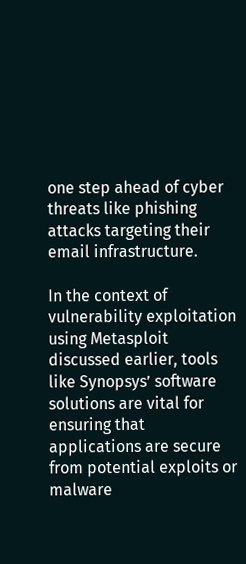one step ahead of cyber threats like phishing attacks targeting their email infrastructure.

In the context of vulnerability exploitation using Metasploit discussed earlier, tools like Synopsys’ software solutions are vital for ensuring that applications are secure from potential exploits or malware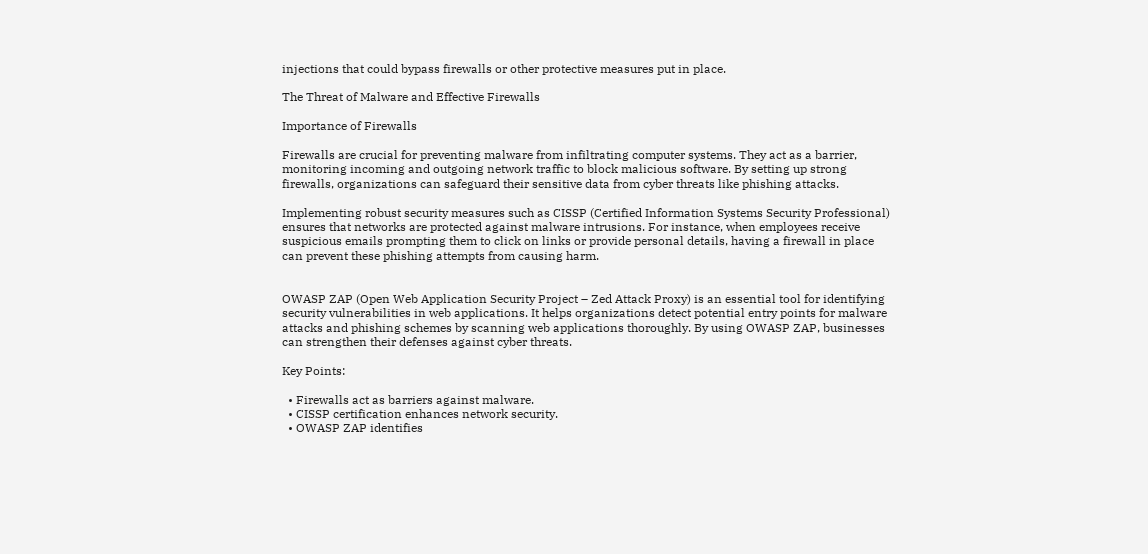injections that could bypass firewalls or other protective measures put in place.

The Threat of Malware and Effective Firewalls

Importance of Firewalls

Firewalls are crucial for preventing malware from infiltrating computer systems. They act as a barrier, monitoring incoming and outgoing network traffic to block malicious software. By setting up strong firewalls, organizations can safeguard their sensitive data from cyber threats like phishing attacks.

Implementing robust security measures such as CISSP (Certified Information Systems Security Professional) ensures that networks are protected against malware intrusions. For instance, when employees receive suspicious emails prompting them to click on links or provide personal details, having a firewall in place can prevent these phishing attempts from causing harm.


OWASP ZAP (Open Web Application Security Project – Zed Attack Proxy) is an essential tool for identifying security vulnerabilities in web applications. It helps organizations detect potential entry points for malware attacks and phishing schemes by scanning web applications thoroughly. By using OWASP ZAP, businesses can strengthen their defenses against cyber threats.

Key Points:

  • Firewalls act as barriers against malware.
  • CISSP certification enhances network security.
  • OWASP ZAP identifies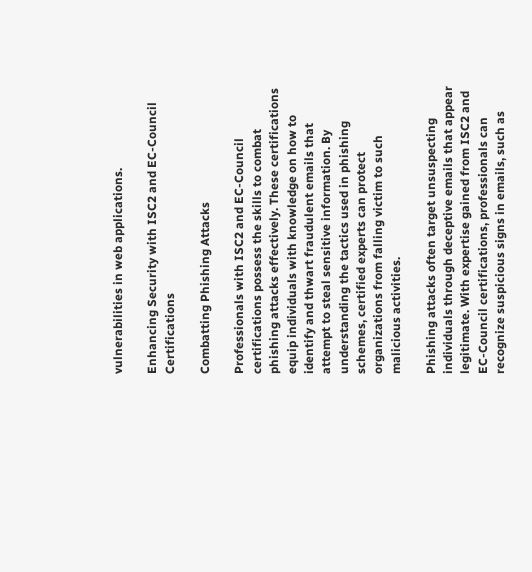vulnerabilities in web applications.

Enhancing Security with ISC2 and EC-Council Certifications

Combatting Phishing Attacks

Professionals with ISC2 and EC-Council certifications possess the skills to combat phishing attacks effectively. These certifications equip individuals with knowledge on how to identify and thwart fraudulent emails that attempt to steal sensitive information. By understanding the tactics used in phishing schemes, certified experts can protect organizations from falling victim to such malicious activities.

Phishing attacks often target unsuspecting individuals through deceptive emails that appear legitimate. With expertise gained from ISC2 and EC-Council certifications, professionals can recognize suspicious signs in emails, such as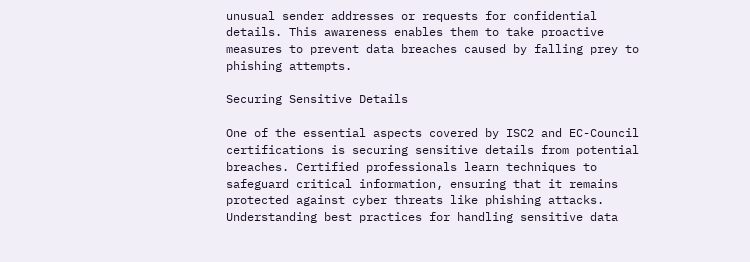unusual sender addresses or requests for confidential details. This awareness enables them to take proactive measures to prevent data breaches caused by falling prey to phishing attempts.

Securing Sensitive Details

One of the essential aspects covered by ISC2 and EC-Council certifications is securing sensitive details from potential breaches. Certified professionals learn techniques to safeguard critical information, ensuring that it remains protected against cyber threats like phishing attacks. Understanding best practices for handling sensitive data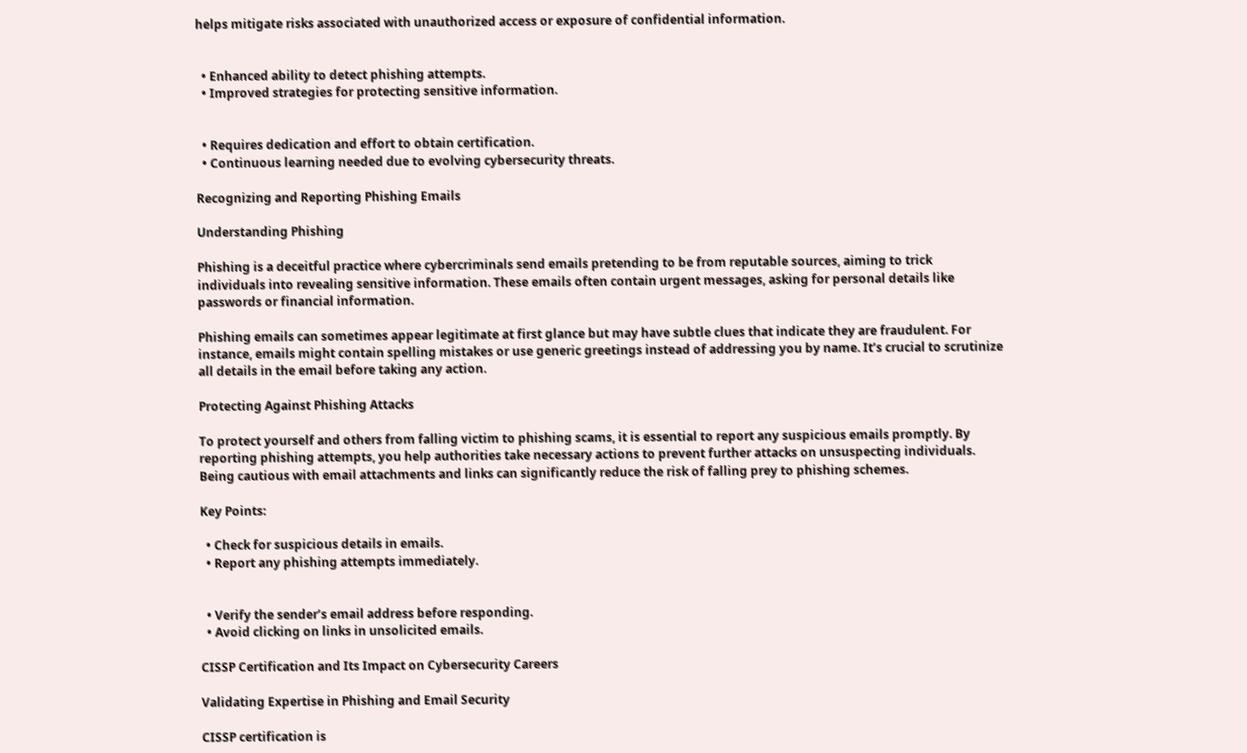helps mitigate risks associated with unauthorized access or exposure of confidential information.


  • Enhanced ability to detect phishing attempts.
  • Improved strategies for protecting sensitive information.


  • Requires dedication and effort to obtain certification.
  • Continuous learning needed due to evolving cybersecurity threats.

Recognizing and Reporting Phishing Emails

Understanding Phishing

Phishing is a deceitful practice where cybercriminals send emails pretending to be from reputable sources, aiming to trick individuals into revealing sensitive information. These emails often contain urgent messages, asking for personal details like passwords or financial information.

Phishing emails can sometimes appear legitimate at first glance but may have subtle clues that indicate they are fraudulent. For instance, emails might contain spelling mistakes or use generic greetings instead of addressing you by name. It’s crucial to scrutinize all details in the email before taking any action.

Protecting Against Phishing Attacks

To protect yourself and others from falling victim to phishing scams, it is essential to report any suspicious emails promptly. By reporting phishing attempts, you help authorities take necessary actions to prevent further attacks on unsuspecting individuals. Being cautious with email attachments and links can significantly reduce the risk of falling prey to phishing schemes.

Key Points:

  • Check for suspicious details in emails.
  • Report any phishing attempts immediately.


  • Verify the sender’s email address before responding.
  • Avoid clicking on links in unsolicited emails.

CISSP Certification and Its Impact on Cybersecurity Careers

Validating Expertise in Phishing and Email Security

CISSP certification is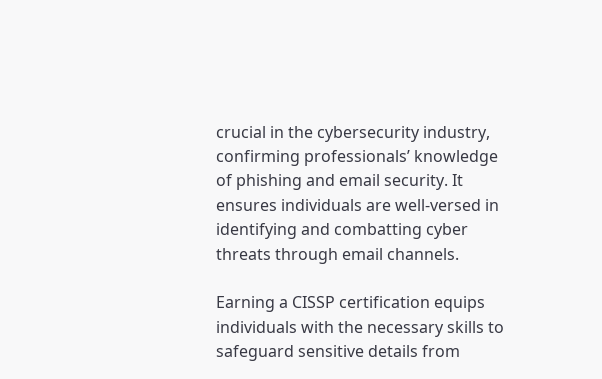crucial in the cybersecurity industry, confirming professionals’ knowledge of phishing and email security. It ensures individuals are well-versed in identifying and combatting cyber threats through email channels.

Earning a CISSP certification equips individuals with the necessary skills to safeguard sensitive details from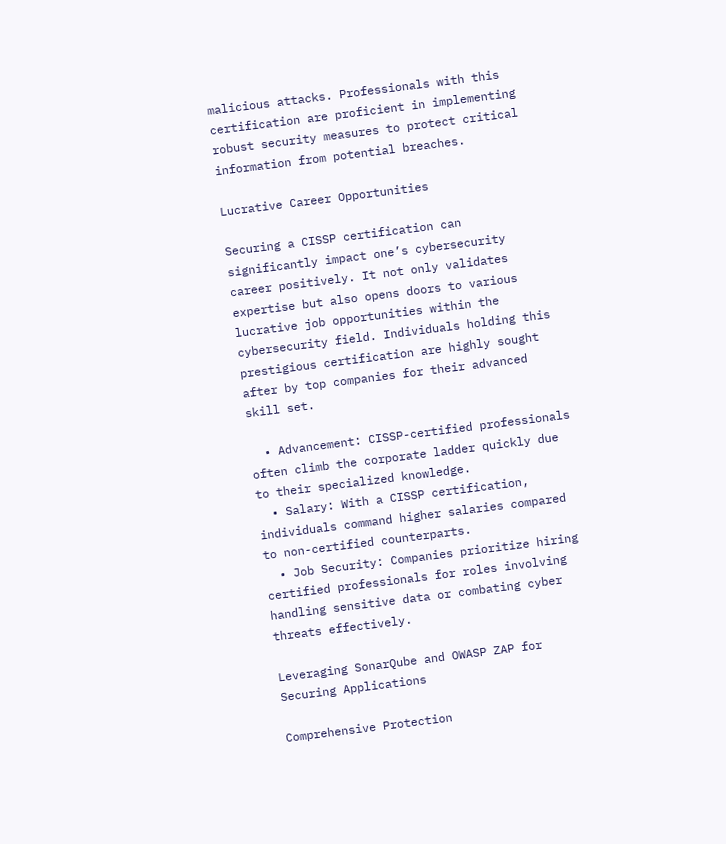malicious attacks. Professionals with this certification are proficient in implementing robust security measures to protect critical information from potential breaches.

Lucrative Career Opportunities

Securing a CISSP certification can significantly impact one’s cybersecurity career positively. It not only validates expertise but also opens doors to various lucrative job opportunities within the cybersecurity field. Individuals holding this prestigious certification are highly sought after by top companies for their advanced skill set.

  • Advancement: CISSP-certified professionals often climb the corporate ladder quickly due to their specialized knowledge.
  • Salary: With a CISSP certification, individuals command higher salaries compared to non-certified counterparts.
  • Job Security: Companies prioritize hiring certified professionals for roles involving handling sensitive data or combating cyber threats effectively.

Leveraging SonarQube and OWASP ZAP for Securing Applications

Comprehensive Protection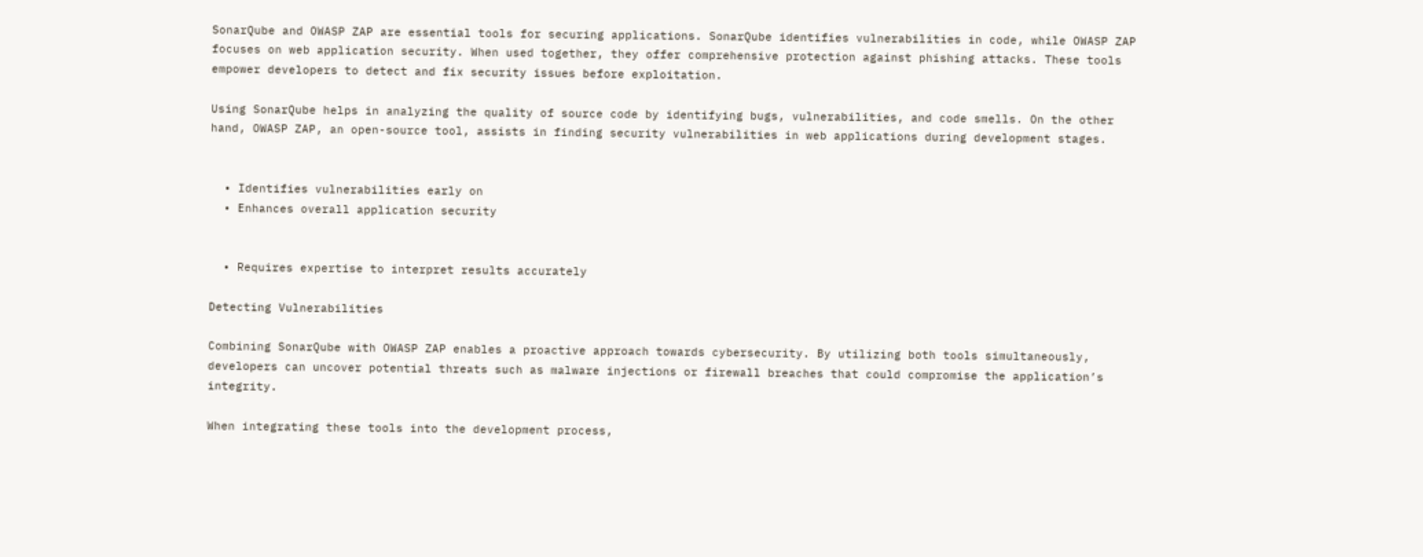SonarQube and OWASP ZAP are essential tools for securing applications. SonarQube identifies vulnerabilities in code, while OWASP ZAP focuses on web application security. When used together, they offer comprehensive protection against phishing attacks. These tools empower developers to detect and fix security issues before exploitation.

Using SonarQube helps in analyzing the quality of source code by identifying bugs, vulnerabilities, and code smells. On the other hand, OWASP ZAP, an open-source tool, assists in finding security vulnerabilities in web applications during development stages.


  • Identifies vulnerabilities early on
  • Enhances overall application security


  • Requires expertise to interpret results accurately

Detecting Vulnerabilities

Combining SonarQube with OWASP ZAP enables a proactive approach towards cybersecurity. By utilizing both tools simultaneously, developers can uncover potential threats such as malware injections or firewall breaches that could compromise the application’s integrity.

When integrating these tools into the development process,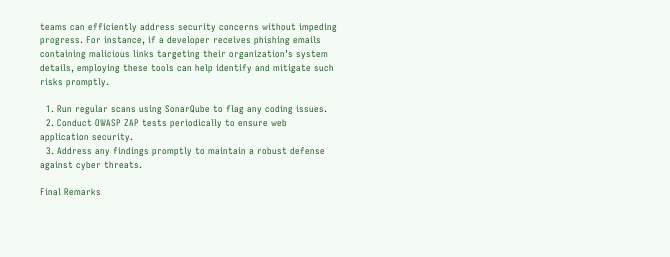teams can efficiently address security concerns without impeding progress. For instance, if a developer receives phishing emails containing malicious links targeting their organization’s system details, employing these tools can help identify and mitigate such risks promptly.

  1. Run regular scans using SonarQube to flag any coding issues.
  2. Conduct OWASP ZAP tests periodically to ensure web application security.
  3. Address any findings promptly to maintain a robust defense against cyber threats.

Final Remarks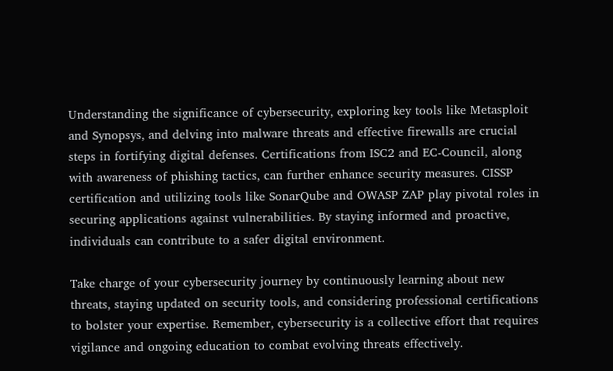Understanding the significance of cybersecurity, exploring key tools like Metasploit and Synopsys, and delving into malware threats and effective firewalls are crucial steps in fortifying digital defenses. Certifications from ISC2 and EC-Council, along with awareness of phishing tactics, can further enhance security measures. CISSP certification and utilizing tools like SonarQube and OWASP ZAP play pivotal roles in securing applications against vulnerabilities. By staying informed and proactive, individuals can contribute to a safer digital environment.

Take charge of your cybersecurity journey by continuously learning about new threats, staying updated on security tools, and considering professional certifications to bolster your expertise. Remember, cybersecurity is a collective effort that requires vigilance and ongoing education to combat evolving threats effectively.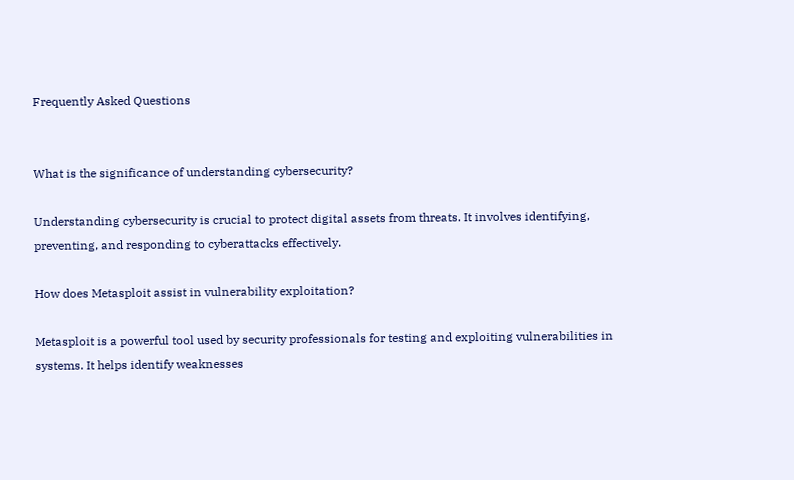Frequently Asked Questions


What is the significance of understanding cybersecurity?

Understanding cybersecurity is crucial to protect digital assets from threats. It involves identifying, preventing, and responding to cyberattacks effectively.

How does Metasploit assist in vulnerability exploitation?

Metasploit is a powerful tool used by security professionals for testing and exploiting vulnerabilities in systems. It helps identify weaknesses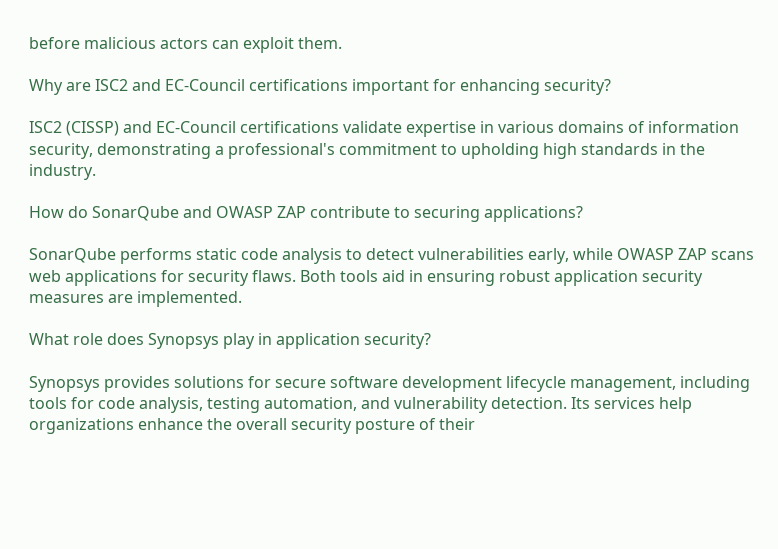before malicious actors can exploit them.

Why are ISC2 and EC-Council certifications important for enhancing security?

ISC2 (CISSP) and EC-Council certifications validate expertise in various domains of information security, demonstrating a professional's commitment to upholding high standards in the industry.

How do SonarQube and OWASP ZAP contribute to securing applications?

SonarQube performs static code analysis to detect vulnerabilities early, while OWASP ZAP scans web applications for security flaws. Both tools aid in ensuring robust application security measures are implemented.

What role does Synopsys play in application security?

Synopsys provides solutions for secure software development lifecycle management, including tools for code analysis, testing automation, and vulnerability detection. Its services help organizations enhance the overall security posture of their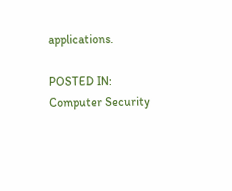applications.

POSTED IN: Computer Security